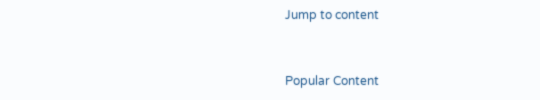Jump to content


Popular Content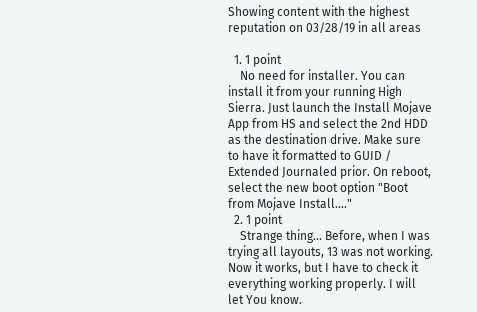Showing content with the highest reputation on 03/28/19 in all areas

  1. 1 point
    No need for installer. You can install it from your running High Sierra. Just launch the Install Mojave App from HS and select the 2nd HDD as the destination drive. Make sure to have it formatted to GUID / Extended Journaled prior. On reboot, select the new boot option "Boot from Mojave Install...."
  2. 1 point
    Strange thing... Before, when I was trying all layouts, 13 was not working. Now it works, but I have to check it everything working properly. I will let You know.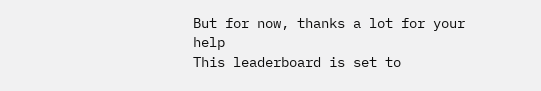But for now, thanks a lot for your help
This leaderboard is set to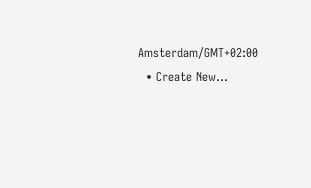Amsterdam/GMT+02:00
  • Create New...